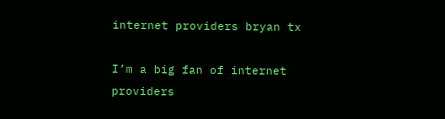internet providers bryan tx

I’m a big fan of internet providers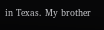in Texas. My brother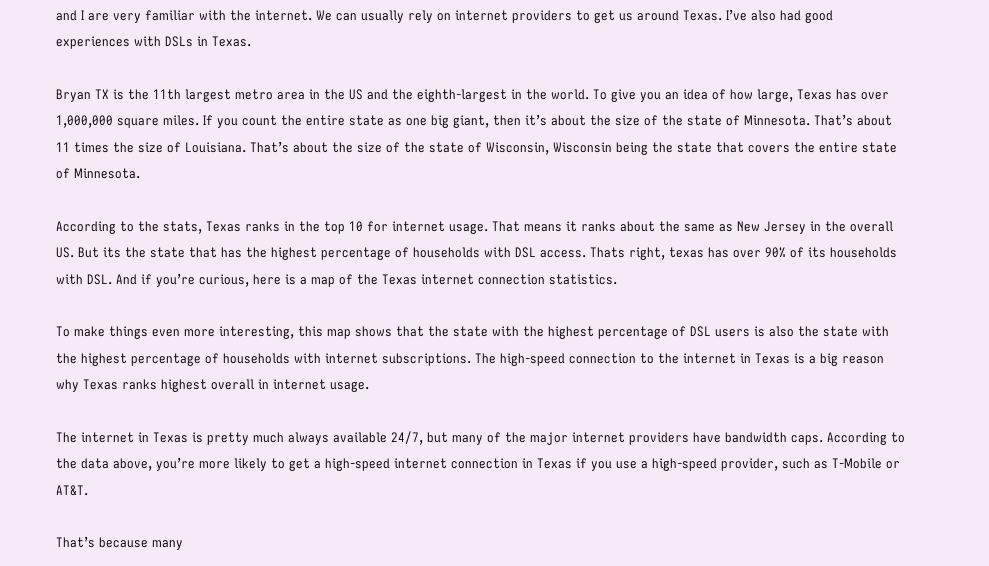and I are very familiar with the internet. We can usually rely on internet providers to get us around Texas. I’ve also had good experiences with DSLs in Texas.

Bryan TX is the 11th largest metro area in the US and the eighth-largest in the world. To give you an idea of how large, Texas has over 1,000,000 square miles. If you count the entire state as one big giant, then it’s about the size of the state of Minnesota. That’s about 11 times the size of Louisiana. That’s about the size of the state of Wisconsin, Wisconsin being the state that covers the entire state of Minnesota.

According to the stats, Texas ranks in the top 10 for internet usage. That means it ranks about the same as New Jersey in the overall US. But its the state that has the highest percentage of households with DSL access. Thats right, texas has over 90% of its households with DSL. And if you’re curious, here is a map of the Texas internet connection statistics.

To make things even more interesting, this map shows that the state with the highest percentage of DSL users is also the state with the highest percentage of households with internet subscriptions. The high-speed connection to the internet in Texas is a big reason why Texas ranks highest overall in internet usage.

The internet in Texas is pretty much always available 24/7, but many of the major internet providers have bandwidth caps. According to the data above, you’re more likely to get a high-speed internet connection in Texas if you use a high-speed provider, such as T-Mobile or AT&T.

That’s because many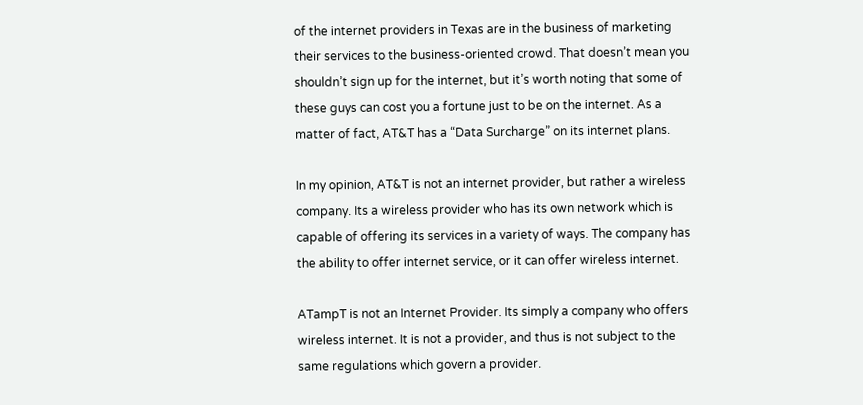of the internet providers in Texas are in the business of marketing their services to the business-oriented crowd. That doesn’t mean you shouldn’t sign up for the internet, but it’s worth noting that some of these guys can cost you a fortune just to be on the internet. As a matter of fact, AT&T has a “Data Surcharge” on its internet plans.

In my opinion, AT&T is not an internet provider, but rather a wireless company. Its a wireless provider who has its own network which is capable of offering its services in a variety of ways. The company has the ability to offer internet service, or it can offer wireless internet.

ATampT is not an Internet Provider. Its simply a company who offers wireless internet. It is not a provider, and thus is not subject to the same regulations which govern a provider.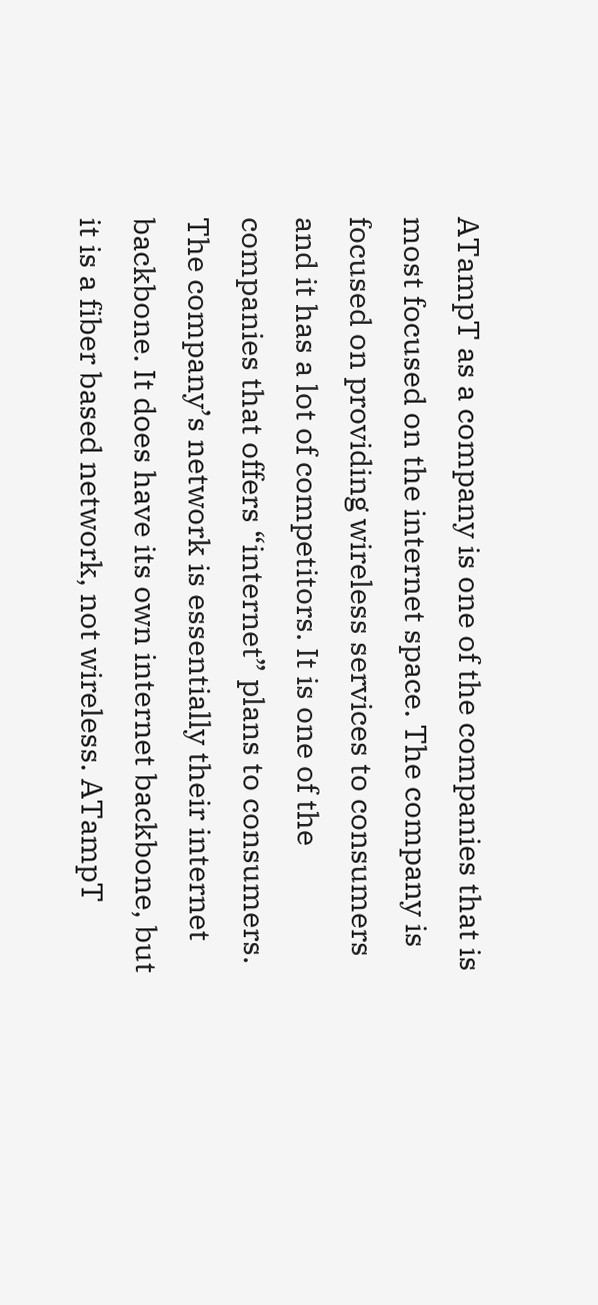ATampT as a company is one of the companies that is most focused on the internet space. The company is focused on providing wireless services to consumers and it has a lot of competitors. It is one of the companies that offers “internet” plans to consumers. The company’s network is essentially their internet backbone. It does have its own internet backbone, but it is a fiber based network, not wireless. ATampT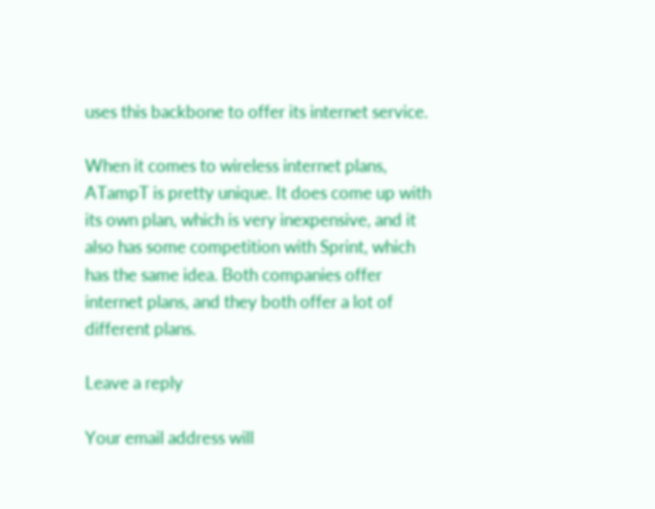uses this backbone to offer its internet service.

When it comes to wireless internet plans, ATampT is pretty unique. It does come up with its own plan, which is very inexpensive, and it also has some competition with Sprint, which has the same idea. Both companies offer internet plans, and they both offer a lot of different plans.

Leave a reply

Your email address will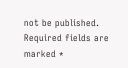not be published. Required fields are marked *